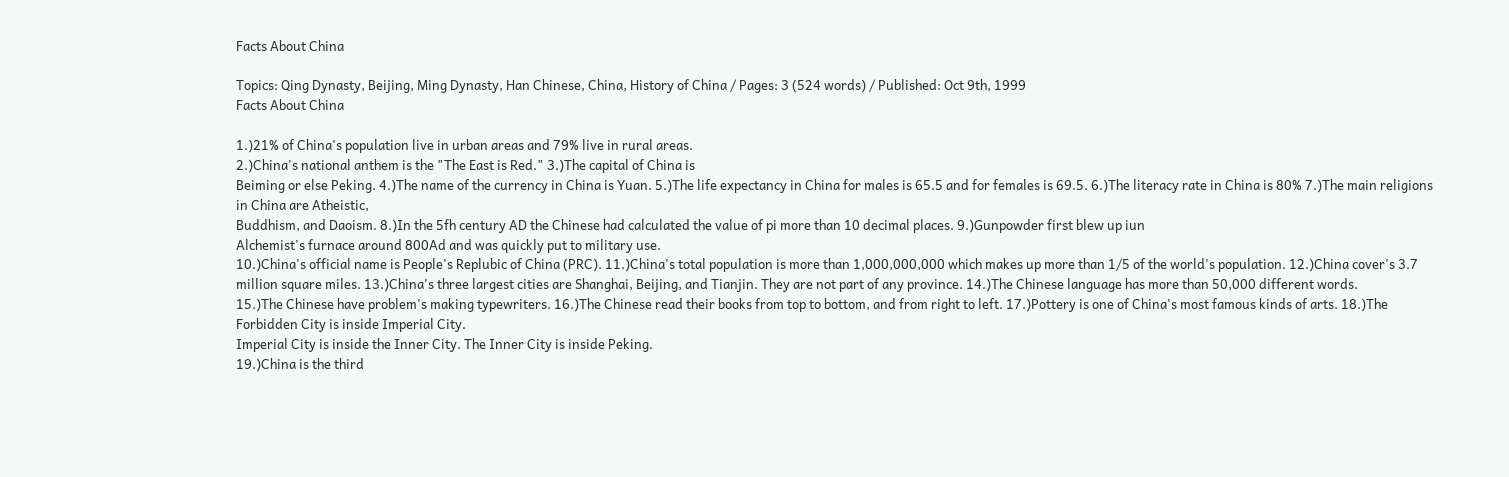Facts About China

Topics: Qing Dynasty, Beijing, Ming Dynasty, Han Chinese, China, History of China / Pages: 3 (524 words) / Published: Oct 9th, 1999
Facts About China

1.)21% of China's population live in urban areas and 79% live in rural areas.
2.)China's national anthem is the "The East is Red." 3.)The capital of China is
Beiming or else Peking. 4.)The name of the currency in China is Yuan. 5.)The life expectancy in China for males is 65.5 and for females is 69.5. 6.)The literacy rate in China is 80% 7.)The main religions in China are Atheistic,
Buddhism, and Daoism. 8.)In the 5fh century AD the Chinese had calculated the value of pi more than 10 decimal places. 9.)Gunpowder first blew up iun
Alchemist's furnace around 800Ad and was quickly put to military use.
10.)China's official name is People's Replubic of China (PRC). 11.)China's total population is more than 1,000,000,000 which makes up more than 1/5 of the world's population. 12.)China cover's 3.7 million square miles. 13.)China's three largest cities are Shanghai, Beijing, and Tianjin. They are not part of any province. 14.)The Chinese language has more than 50,000 different words.
15.)The Chinese have problem's making typewriters. 16.)The Chinese read their books from top to bottom, and from right to left. 17.)Pottery is one of China's most famous kinds of arts. 18.)The Forbidden City is inside Imperial City.
Imperial City is inside the Inner City. The Inner City is inside Peking.
19.)China is the third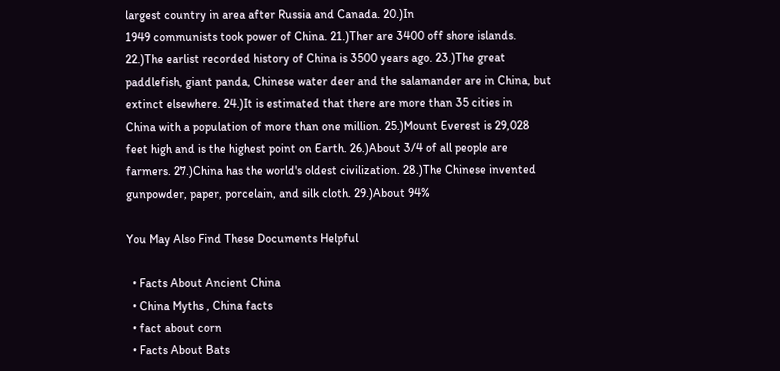largest country in area after Russia and Canada. 20.)In
1949 communists took power of China. 21.)Ther are 3400 off shore islands.
22.)The earlist recorded history of China is 3500 years ago. 23.)The great paddlefish, giant panda, Chinese water deer and the salamander are in China, but extinct elsewhere. 24.)It is estimated that there are more than 35 cities in
China with a population of more than one million. 25.)Mount Everest is 29,028 feet high and is the highest point on Earth. 26.)About 3/4 of all people are farmers. 27.)China has the world's oldest civilization. 28.)The Chinese invented gunpowder, paper, porcelain, and silk cloth. 29.)About 94%

You May Also Find These Documents Helpful

  • Facts About Ancient China
  • China Myths , China facts
  • fact about corn
  • Facts About Bats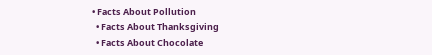• Facts About Pollution
  • Facts About Thanksgiving
  • Facts About Chocolate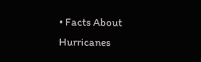• Facts About Hurricanes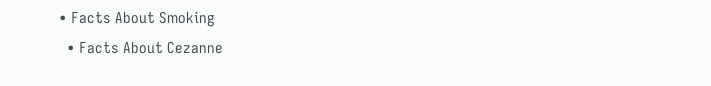• Facts About Smoking
  • Facts About Cezanne